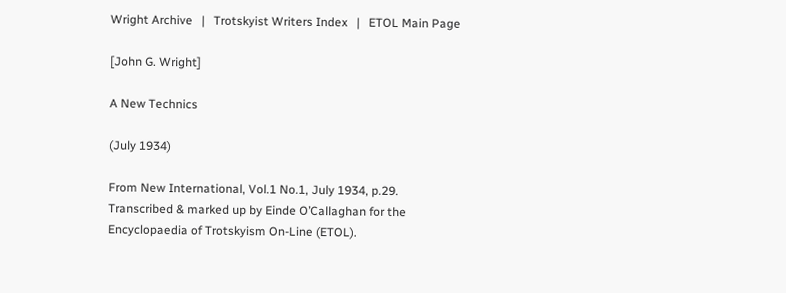Wright Archive   |   Trotskyist Writers Index   |   ETOL Main Page

[John G. Wright]

A New Technics

(July 1934)

From New International, Vol.1 No.1, July 1934, p.29.
Transcribed & marked up by Einde O’Callaghan for the Encyclopaedia of Trotskyism On-Line (ETOL).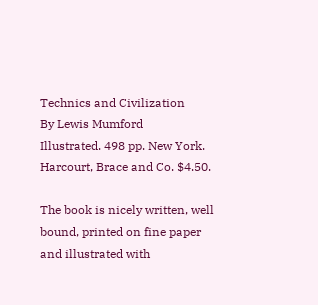Technics and Civilization
By Lewis Mumford
Illustrated. 498 pp. New York. Harcourt, Brace and Co. $4.50.

The book is nicely written, well bound, printed on fine paper and illustrated with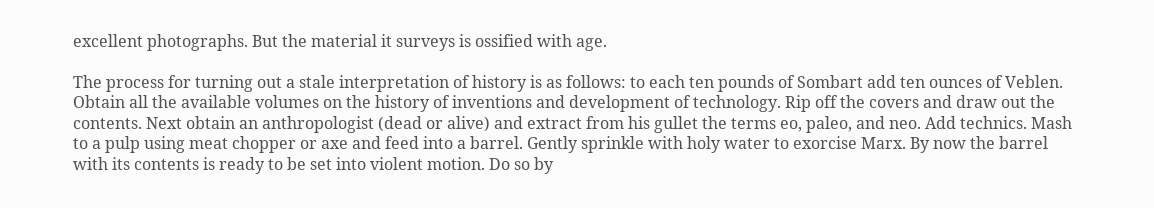excellent photographs. But the material it surveys is ossified with age.

The process for turning out a stale interpretation of history is as follows: to each ten pounds of Sombart add ten ounces of Veblen. Obtain all the available volumes on the history of inventions and development of technology. Rip off the covers and draw out the contents. Next obtain an anthropologist (dead or alive) and extract from his gullet the terms eo, paleo, and neo. Add technics. Mash to a pulp using meat chopper or axe and feed into a barrel. Gently sprinkle with holy water to exorcise Marx. By now the barrel with its contents is ready to be set into violent motion. Do so by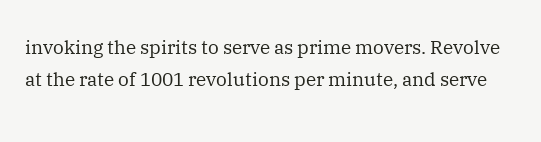invoking the spirits to serve as prime movers. Revolve at the rate of 1001 revolutions per minute, and serve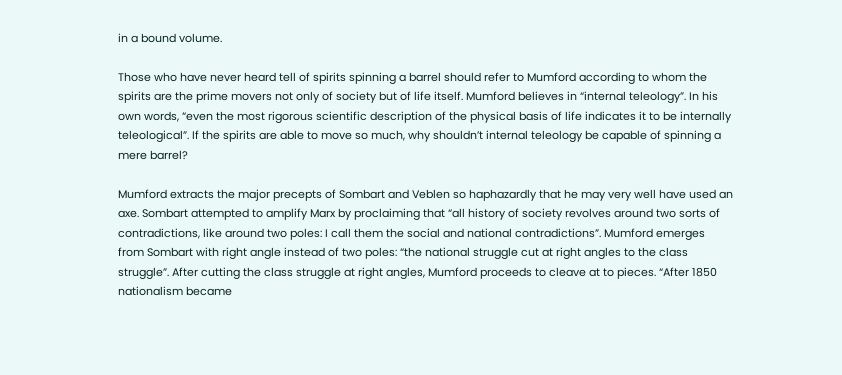in a bound volume.

Those who have never heard tell of spirits spinning a barrel should refer to Mumford according to whom the spirits are the prime movers not only of society but of life itself. Mumford believes in “internal teleology”. In his own words, “even the most rigorous scientific description of the physical basis of life indicates it to be internally teleological”. If the spirits are able to move so much, why shouldn’t internal teleology be capable of spinning a mere barrel?

Mumford extracts the major precepts of Sombart and Veblen so haphazardly that he may very well have used an axe. Sombart attempted to amplify Marx by proclaiming that “all history of society revolves around two sorts of contradictions, like around two poles: I call them the social and national contradictions”. Mumford emerges from Sombart with right angle instead of two poles: “the national struggle cut at right angles to the class struggle”. After cutting the class struggle at right angles, Mumford proceeds to cleave at to pieces. “After 1850 nationalism became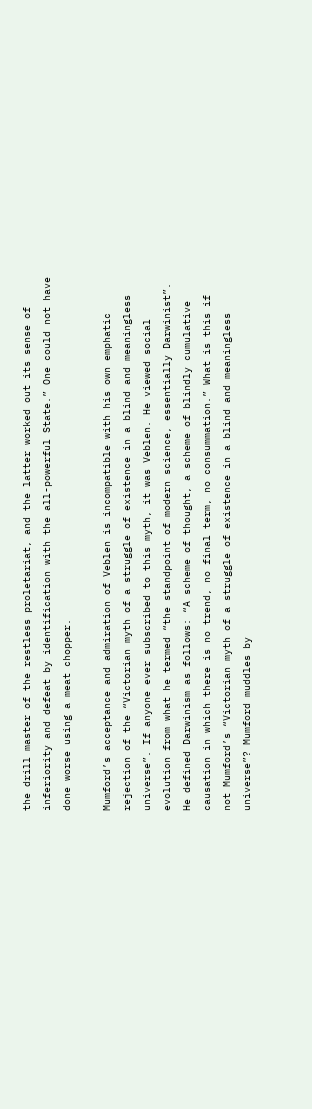the drill master of the restless proletariat, and the latter worked out its sense of inferiority and defeat by identification with the all-powerful State.” One could not have done worse using a meat chopper.

Mumford’s acceptance and admiration of Veblen is incompatible with his own emphatic rejection of the “Victorian myth of a struggle of existence in a blind and meaningless universe”. If anyone ever subscribed to this myth, it was Veblen. He viewed social evolution from what he termed “the standpoint of modern science, essentially Darwinist”. He defined Darwinism as follows: “A scheme of thought, a scheme of blindly cumulative causation in which there is no trend, no final term, no consummation.” What is this if not Mumford’s “Victorian myth of a struggle of existence in a blind and meaningless universe”? Mumford muddles by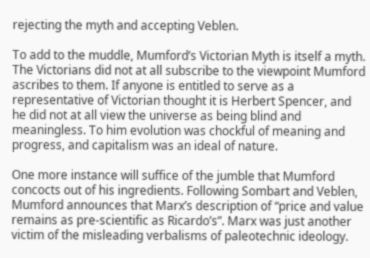rejecting the myth and accepting Veblen.

To add to the muddle, Mumford’s Victorian Myth is itself a myth. The Victorians did not at all subscribe to the viewpoint Mumford ascribes to them. If anyone is entitled to serve as a representative of Victorian thought it is Herbert Spencer, and he did not at all view the universe as being blind and meaningless. To him evolution was chockful of meaning and progress, and capitalism was an ideal of nature.

One more instance will suffice of the jumble that Mumford concocts out of his ingredients. Following Sombart and Veblen, Mumford announces that Marx’s description of “price and value remains as pre-scientific as Ricardo’s”. Marx was just another victim of the misleading verbalisms of paleotechnic ideology.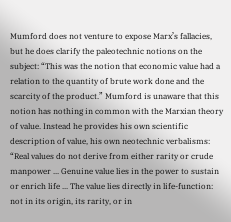Mumford does not venture to expose Marx’s fallacies, but he does clarify the paleotechnic notions on the subject: “This was the notion that economic value had a relation to the quantity of brute work done and the scarcity of the product.” Mumford is unaware that this notion has nothing in common with the Marxian theory of value. Instead he provides his own scientific description of value, his own neotechnic verbalisms: “Real values do not derive from either rarity or crude manpower ... Genuine value lies in the power to sustain or enrich life ... The value lies directly in life-function: not in its origin, its rarity, or in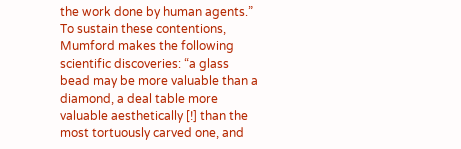the work done by human agents.” To sustain these contentions, Mumford makes the following scientific discoveries: “a glass bead may be more valuable than a diamond, a deal table more valuable aesthetically [!] than the most tortuously carved one, and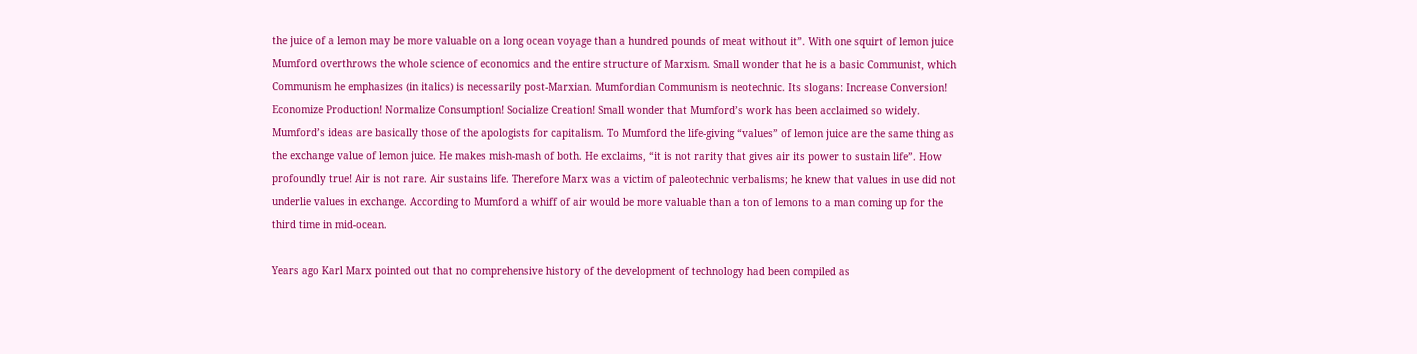the juice of a lemon may be more valuable on a long ocean voyage than a hundred pounds of meat without it”. With one squirt of lemon juice Mumford overthrows the whole science of economics and the entire structure of Marxism. Small wonder that he is a basic Communist, which Communism he emphasizes (in italics) is necessarily post-Marxian. Mumfordian Communism is neotechnic. Its slogans: Increase Conversion! Economize Production! Normalize Consumption! Socialize Creation! Small wonder that Mumford’s work has been acclaimed so widely. Mumford’s ideas are basically those of the apologists for capitalism. To Mumford the life-giving “values” of lemon juice are the same thing as the exchange value of lemon juice. He makes mish-mash of both. He exclaims, “it is not rarity that gives air its power to sustain life”. How profoundly true! Air is not rare. Air sustains life. Therefore Marx was a victim of paleotechnic verbalisms; he knew that values in use did not underlie values in exchange. According to Mumford a whiff of air would be more valuable than a ton of lemons to a man coming up for the third time in mid-ocean.

Years ago Karl Marx pointed out that no comprehensive history of the development of technology had been compiled as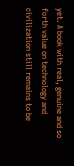yet. A book with real, genuine and so forth value on technology and civilization still remains to be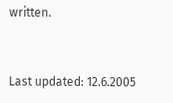written.


Last updated: 12.6.2005